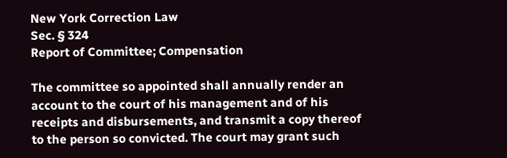New York Correction Law
Sec. § 324
Report of Committee; Compensation

The committee so appointed shall annually render an account to the court of his management and of his receipts and disbursements, and transmit a copy thereof to the person so convicted. The court may grant such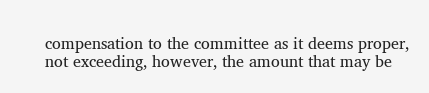compensation to the committee as it deems proper, not exceeding, however, the amount that may be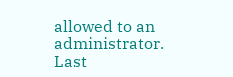allowed to an administrator.
Last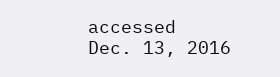accessed
Dec. 13, 2016